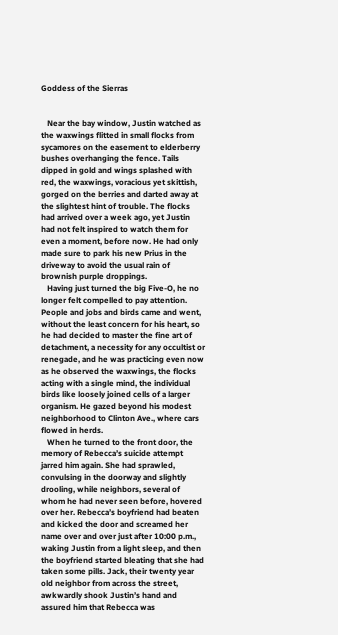Goddess of the Sierras


   Near the bay window, Justin watched as the waxwings flitted in small flocks from sycamores on the easement to elderberry bushes overhanging the fence. Tails dipped in gold and wings splashed with red, the waxwings, voracious yet skittish, gorged on the berries and darted away at the slightest hint of trouble. The flocks had arrived over a week ago, yet Justin had not felt inspired to watch them for even a moment, before now. He had only made sure to park his new Prius in the driveway to avoid the usual rain of brownish purple droppings.
   Having just turned the big Five-O, he no longer felt compelled to pay attention. People and jobs and birds came and went, without the least concern for his heart, so he had decided to master the fine art of detachment, a necessity for any occultist or renegade, and he was practicing even now as he observed the waxwings, the flocks acting with a single mind, the individual birds like loosely joined cells of a larger organism. He gazed beyond his modest neighborhood to Clinton Ave., where cars flowed in herds.
   When he turned to the front door, the memory of Rebecca’s suicide attempt jarred him again. She had sprawled, convulsing in the doorway and slightly drooling, while neighbors, several of whom he had never seen before, hovered over her. Rebecca’s boyfriend had beaten and kicked the door and screamed her name over and over just after 10:00 p.m., waking Justin from a light sleep, and then the boyfriend started bleating that she had taken some pills. Jack, their twenty year old neighbor from across the street, awkwardly shook Justin’s hand and assured him that Rebecca was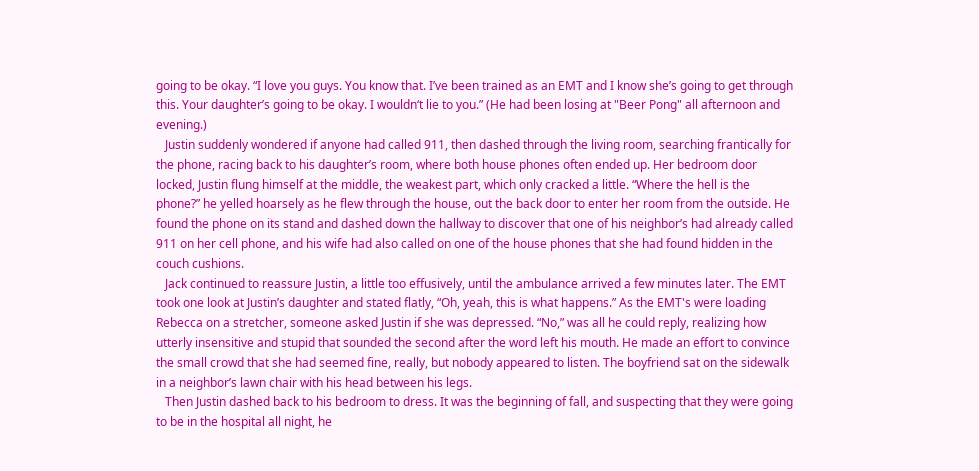going to be okay. “I love you guys. You know that. I’ve been trained as an EMT and I know she’s going to get through this. Your daughter’s going to be okay. I wouldn‘t lie to you.” (He had been losing at "Beer Pong" all afternoon and evening.)
   Justin suddenly wondered if anyone had called 911, then dashed through the living room, searching frantically for the phone, racing back to his daughter’s room, where both house phones often ended up. Her bedroom door locked, Justin flung himself at the middle, the weakest part, which only cracked a little. “Where the hell is the phone?” he yelled hoarsely as he flew through the house, out the back door to enter her room from the outside. He found the phone on its stand and dashed down the hallway to discover that one of his neighbor’s had already called 911 on her cell phone, and his wife had also called on one of the house phones that she had found hidden in the couch cushions.
   Jack continued to reassure Justin, a little too effusively, until the ambulance arrived a few minutes later. The EMT took one look at Justin’s daughter and stated flatly, “Oh, yeah, this is what happens.” As the EMT's were loading Rebecca on a stretcher, someone asked Justin if she was depressed. “No,” was all he could reply, realizing how utterly insensitive and stupid that sounded the second after the word left his mouth. He made an effort to convince the small crowd that she had seemed fine, really, but nobody appeared to listen. The boyfriend sat on the sidewalk in a neighbor’s lawn chair with his head between his legs.
   Then Justin dashed back to his bedroom to dress. It was the beginning of fall, and suspecting that they were going to be in the hospital all night, he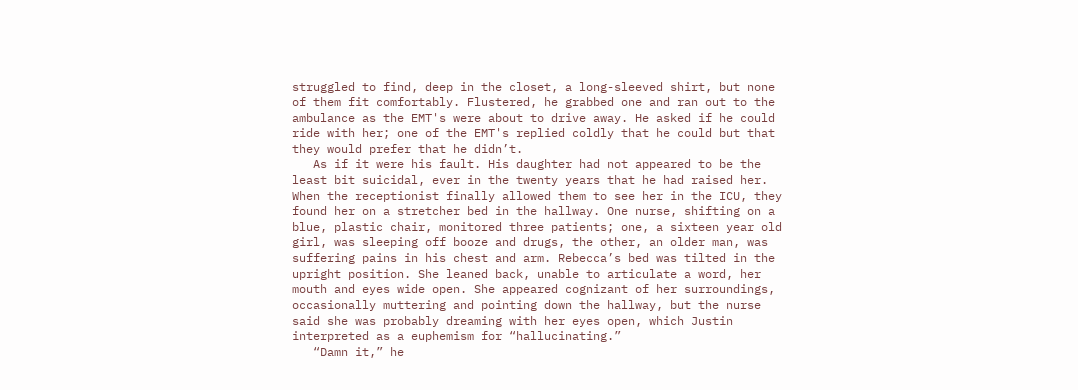struggled to find, deep in the closet, a long-sleeved shirt, but none of them fit comfortably. Flustered, he grabbed one and ran out to the ambulance as the EMT's were about to drive away. He asked if he could ride with her; one of the EMT's replied coldly that he could but that they would prefer that he didn’t.
   As if it were his fault. His daughter had not appeared to be the least bit suicidal, ever in the twenty years that he had raised her. When the receptionist finally allowed them to see her in the ICU, they found her on a stretcher bed in the hallway. One nurse, shifting on a blue, plastic chair, monitored three patients; one, a sixteen year old girl, was sleeping off booze and drugs, the other, an older man, was suffering pains in his chest and arm. Rebecca’s bed was tilted in the upright position. She leaned back, unable to articulate a word, her mouth and eyes wide open. She appeared cognizant of her surroundings, occasionally muttering and pointing down the hallway, but the nurse said she was probably dreaming with her eyes open, which Justin interpreted as a euphemism for “hallucinating.”
   “Damn it,” he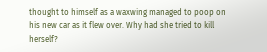thought to himself as a waxwing managed to poop on his new car as it flew over. Why had she tried to kill herself?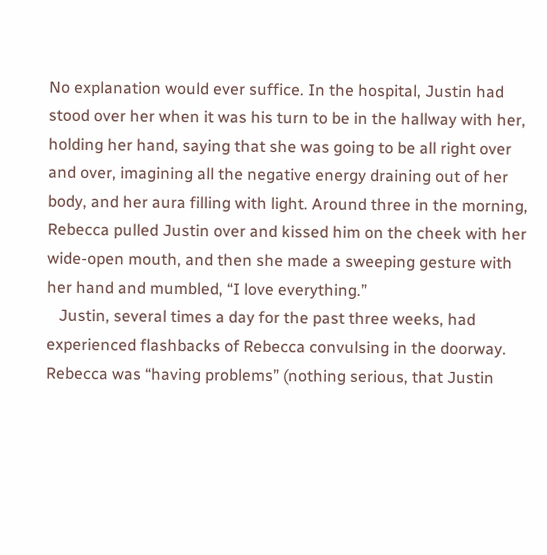No explanation would ever suffice. In the hospital, Justin had stood over her when it was his turn to be in the hallway with her, holding her hand, saying that she was going to be all right over and over, imagining all the negative energy draining out of her body, and her aura filling with light. Around three in the morning, Rebecca pulled Justin over and kissed him on the cheek with her wide-open mouth, and then she made a sweeping gesture with her hand and mumbled, “I love everything.”
   Justin, several times a day for the past three weeks, had experienced flashbacks of Rebecca convulsing in the doorway. Rebecca was “having problems” (nothing serious, that Justin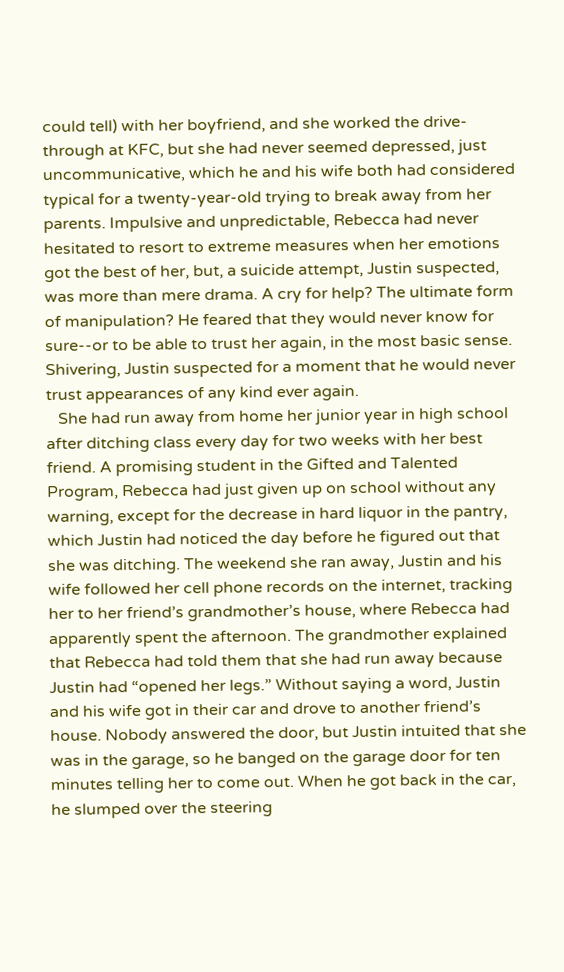could tell) with her boyfriend, and she worked the drive-through at KFC, but she had never seemed depressed, just uncommunicative, which he and his wife both had considered typical for a twenty-year-old trying to break away from her parents. Impulsive and unpredictable, Rebecca had never hesitated to resort to extreme measures when her emotions got the best of her, but, a suicide attempt, Justin suspected, was more than mere drama. A cry for help? The ultimate form of manipulation? He feared that they would never know for sure--or to be able to trust her again, in the most basic sense. Shivering, Justin suspected for a moment that he would never trust appearances of any kind ever again.
   She had run away from home her junior year in high school after ditching class every day for two weeks with her best friend. A promising student in the Gifted and Talented Program, Rebecca had just given up on school without any warning, except for the decrease in hard liquor in the pantry, which Justin had noticed the day before he figured out that she was ditching. The weekend she ran away, Justin and his wife followed her cell phone records on the internet, tracking her to her friend’s grandmother’s house, where Rebecca had apparently spent the afternoon. The grandmother explained that Rebecca had told them that she had run away because Justin had “opened her legs.” Without saying a word, Justin and his wife got in their car and drove to another friend’s house. Nobody answered the door, but Justin intuited that she was in the garage, so he banged on the garage door for ten minutes telling her to come out. When he got back in the car, he slumped over the steering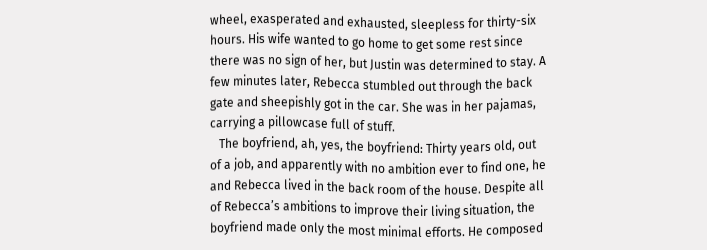wheel, exasperated and exhausted, sleepless for thirty-six hours. His wife wanted to go home to get some rest since there was no sign of her, but Justin was determined to stay. A few minutes later, Rebecca stumbled out through the back gate and sheepishly got in the car. She was in her pajamas, carrying a pillowcase full of stuff.
   The boyfriend, ah, yes, the boyfriend: Thirty years old, out of a job, and apparently with no ambition ever to find one, he and Rebecca lived in the back room of the house. Despite all of Rebecca’s ambitions to improve their living situation, the boyfriend made only the most minimal efforts. He composed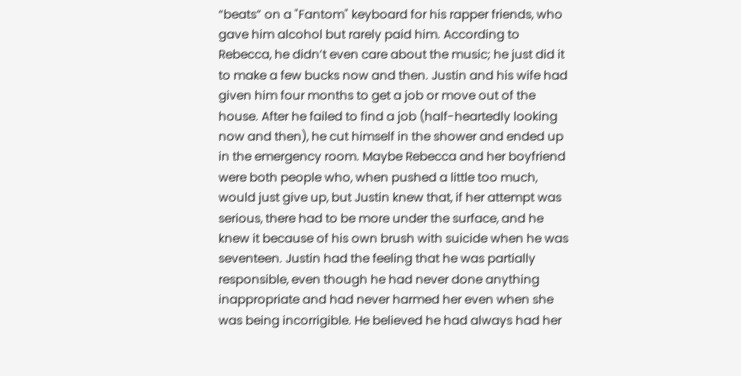“beats” on a "Fantom" keyboard for his rapper friends, who gave him alcohol but rarely paid him. According to Rebecca, he didn’t even care about the music; he just did it to make a few bucks now and then. Justin and his wife had given him four months to get a job or move out of the house. After he failed to find a job (half-heartedly looking now and then), he cut himself in the shower and ended up in the emergency room. Maybe Rebecca and her boyfriend were both people who, when pushed a little too much, would just give up, but Justin knew that, if her attempt was serious, there had to be more under the surface, and he knew it because of his own brush with suicide when he was seventeen. Justin had the feeling that he was partially responsible, even though he had never done anything inappropriate and had never harmed her even when she was being incorrigible. He believed he had always had her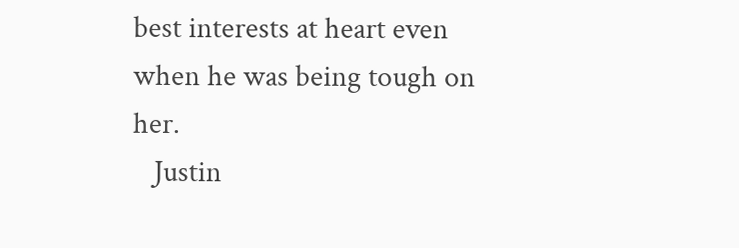best interests at heart even when he was being tough on her.
   Justin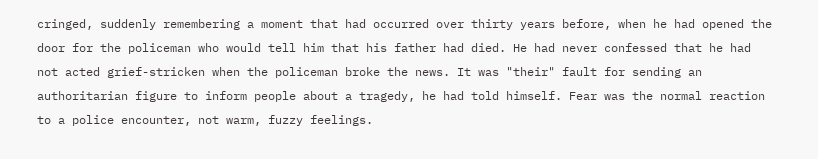cringed, suddenly remembering a moment that had occurred over thirty years before, when he had opened the door for the policeman who would tell him that his father had died. He had never confessed that he had not acted grief-stricken when the policeman broke the news. It was "their" fault for sending an authoritarian figure to inform people about a tragedy, he had told himself. Fear was the normal reaction to a police encounter, not warm, fuzzy feelings.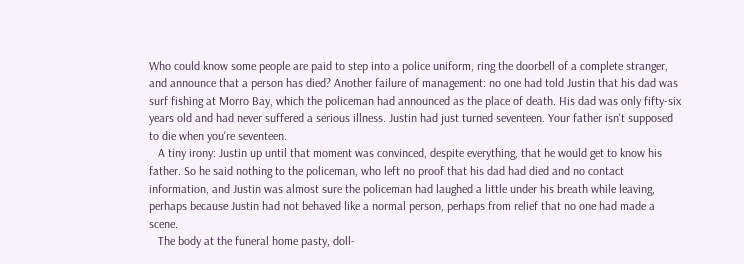Who could know some people are paid to step into a police uniform, ring the doorbell of a complete stranger, and announce that a person has died? Another failure of management: no one had told Justin that his dad was surf fishing at Morro Bay, which the policeman had announced as the place of death. His dad was only fifty-six years old and had never suffered a serious illness. Justin had just turned seventeen. Your father isn't supposed to die when you're seventeen.
   A tiny irony: Justin up until that moment was convinced, despite everything, that he would get to know his father. So he said nothing to the policeman, who left no proof that his dad had died and no contact information, and Justin was almost sure the policeman had laughed a little under his breath while leaving, perhaps because Justin had not behaved like a normal person, perhaps from relief that no one had made a scene.
   The body at the funeral home pasty, doll-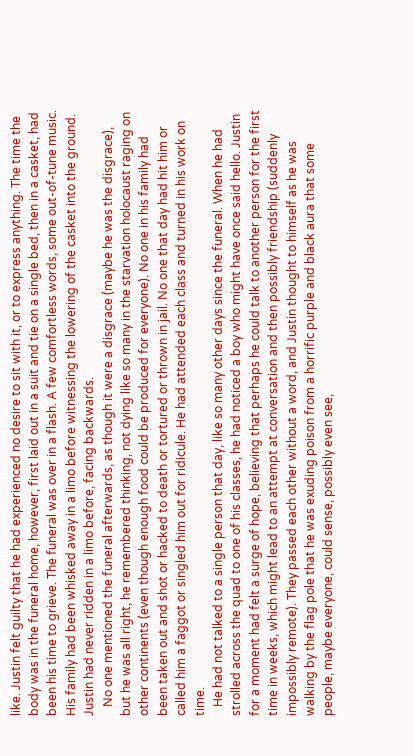like. Justin felt guilty that he had experienced no desire to sit with it, or to express anything. The time the body was in the funeral home, however, first laid out in a suit and tie on a single bed, then in a casket, had been his time to grieve. The funeral was over in a flash. A few comfortless words, some out-of-tune music. His family had been whisked away in a limo before witnessing the lowering of the casket into the ground. Justin had never ridden in a limo before, facing backwards.
   No one mentioned the funeral afterwards, as though it were a disgrace (maybe he was the disgrace), but he was all right, he remembered thinking, not dying like so many in the starvation holocaust raging on other continents (even though enough food could be produced for everyone). No one in his family had been taken out and shot or hacked to death or tortured or thrown in jail. No one that day had hit him or called him a faggot or singled him out for ridicule. He had attended each class and turned in his work on time.
   He had not talked to a single person that day, like so many other days since the funeral. When he had strolled across the quad to one of his classes, he had noticed a boy who might have once said hello. Justin for a moment had felt a surge of hope, believing that perhaps he could talk to another person for the first time in weeks, which might lead to an attempt at conversation and then possibly friendship (suddenly impossibly remote). They passed each other without a word, and Justin thought to himself as he was walking by the flag pole that he was exuding poison from a horrific purple and black aura that some people, maybe everyone, could sense, possibly even see,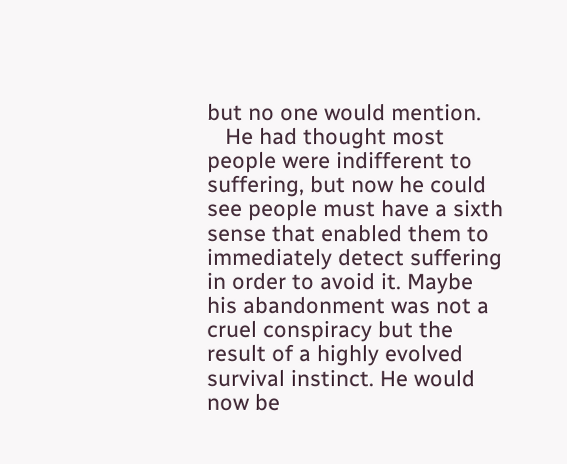but no one would mention.
   He had thought most people were indifferent to suffering, but now he could see people must have a sixth sense that enabled them to immediately detect suffering in order to avoid it. Maybe his abandonment was not a cruel conspiracy but the result of a highly evolved survival instinct. He would now be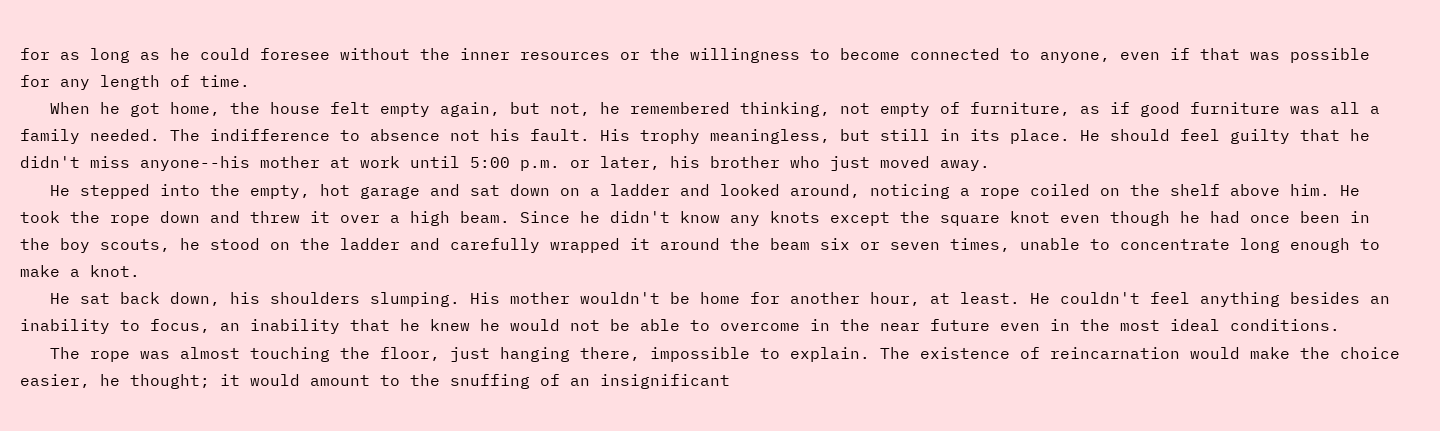for as long as he could foresee without the inner resources or the willingness to become connected to anyone, even if that was possible for any length of time.
   When he got home, the house felt empty again, but not, he remembered thinking, not empty of furniture, as if good furniture was all a family needed. The indifference to absence not his fault. His trophy meaningless, but still in its place. He should feel guilty that he didn't miss anyone--his mother at work until 5:00 p.m. or later, his brother who just moved away.
   He stepped into the empty, hot garage and sat down on a ladder and looked around, noticing a rope coiled on the shelf above him. He took the rope down and threw it over a high beam. Since he didn't know any knots except the square knot even though he had once been in the boy scouts, he stood on the ladder and carefully wrapped it around the beam six or seven times, unable to concentrate long enough to make a knot.
   He sat back down, his shoulders slumping. His mother wouldn't be home for another hour, at least. He couldn't feel anything besides an inability to focus, an inability that he knew he would not be able to overcome in the near future even in the most ideal conditions.
   The rope was almost touching the floor, just hanging there, impossible to explain. The existence of reincarnation would make the choice easier, he thought; it would amount to the snuffing of an insignificant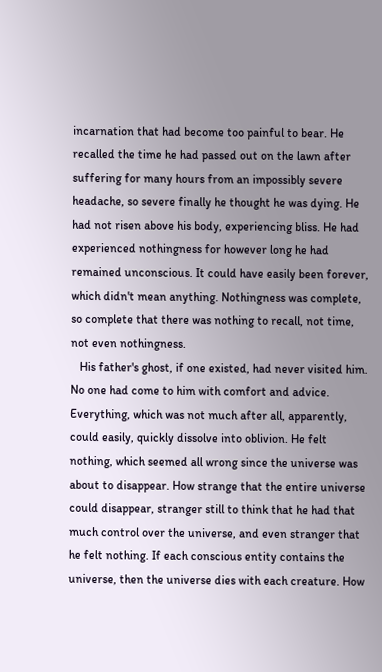incarnation that had become too painful to bear. He recalled the time he had passed out on the lawn after suffering for many hours from an impossibly severe headache, so severe finally he thought he was dying. He had not risen above his body, experiencing bliss. He had experienced nothingness for however long he had remained unconscious. It could have easily been forever, which didn't mean anything. Nothingness was complete, so complete that there was nothing to recall, not time, not even nothingness.
   His father's ghost, if one existed, had never visited him. No one had come to him with comfort and advice. Everything, which was not much after all, apparently, could easily, quickly dissolve into oblivion. He felt nothing, which seemed all wrong since the universe was about to disappear. How strange that the entire universe could disappear, stranger still to think that he had that much control over the universe, and even stranger that he felt nothing. If each conscious entity contains the universe, then the universe dies with each creature. How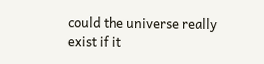could the universe really exist if it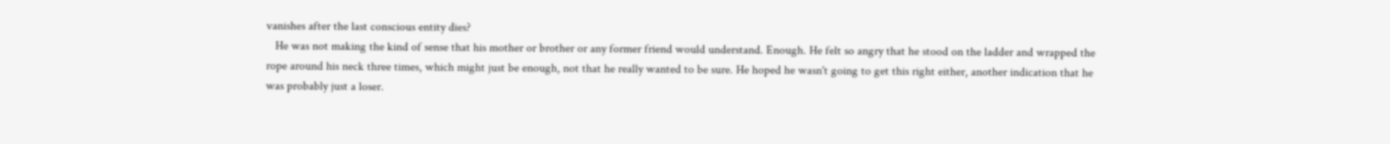vanishes after the last conscious entity dies?
   He was not making the kind of sense that his mother or brother or any former friend would understand. Enough. He felt so angry that he stood on the ladder and wrapped the rope around his neck three times, which might just be enough, not that he really wanted to be sure. He hoped he wasn't going to get this right either, another indication that he was probably just a loser.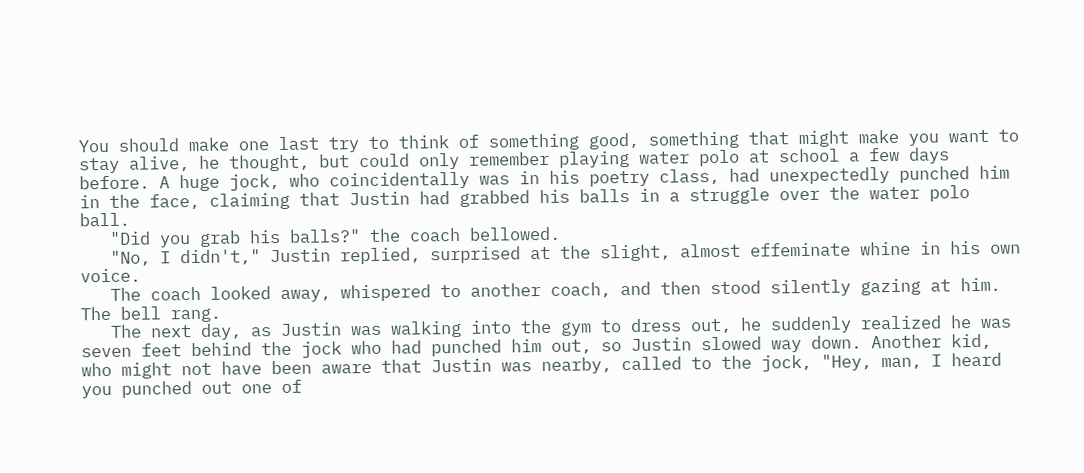You should make one last try to think of something good, something that might make you want to stay alive, he thought, but could only remember playing water polo at school a few days before. A huge jock, who coincidentally was in his poetry class, had unexpectedly punched him in the face, claiming that Justin had grabbed his balls in a struggle over the water polo ball.
   "Did you grab his balls?" the coach bellowed.
   "No, I didn't," Justin replied, surprised at the slight, almost effeminate whine in his own voice.
   The coach looked away, whispered to another coach, and then stood silently gazing at him. The bell rang.
   The next day, as Justin was walking into the gym to dress out, he suddenly realized he was seven feet behind the jock who had punched him out, so Justin slowed way down. Another kid, who might not have been aware that Justin was nearby, called to the jock, "Hey, man, I heard you punched out one of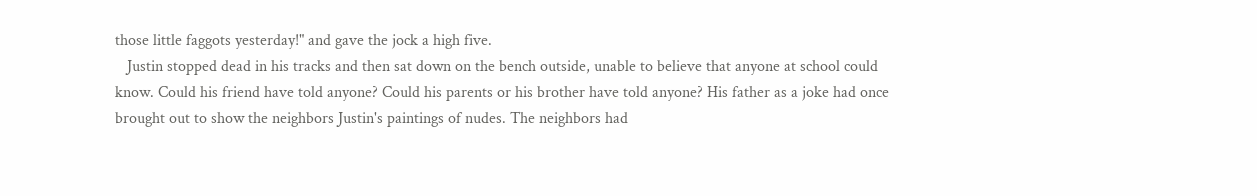those little faggots yesterday!" and gave the jock a high five.
   Justin stopped dead in his tracks and then sat down on the bench outside, unable to believe that anyone at school could know. Could his friend have told anyone? Could his parents or his brother have told anyone? His father as a joke had once brought out to show the neighbors Justin's paintings of nudes. The neighbors had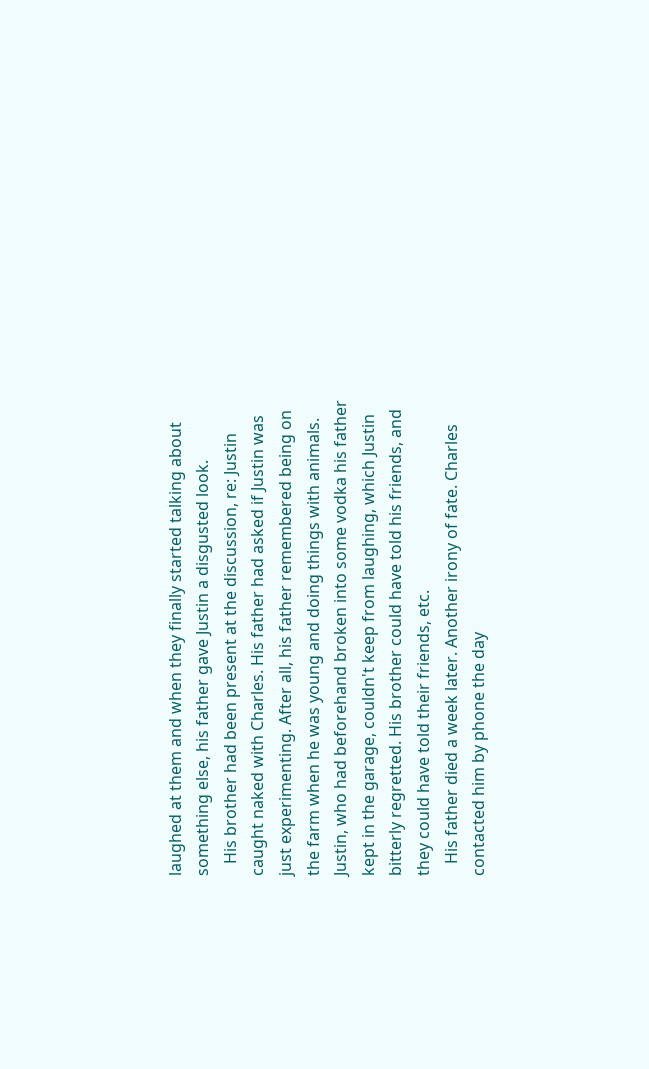laughed at them and when they finally started talking about something else, his father gave Justin a disgusted look.
   His brother had been present at the discussion, re: Justin caught naked with Charles. His father had asked if Justin was just experimenting. After all, his father remembered being on the farm when he was young and doing things with animals. Justin, who had beforehand broken into some vodka his father kept in the garage, couldn't keep from laughing, which Justin bitterly regretted. His brother could have told his friends, and they could have told their friends, etc.
   His father died a week later. Another irony of fate. Charles contacted him by phone the day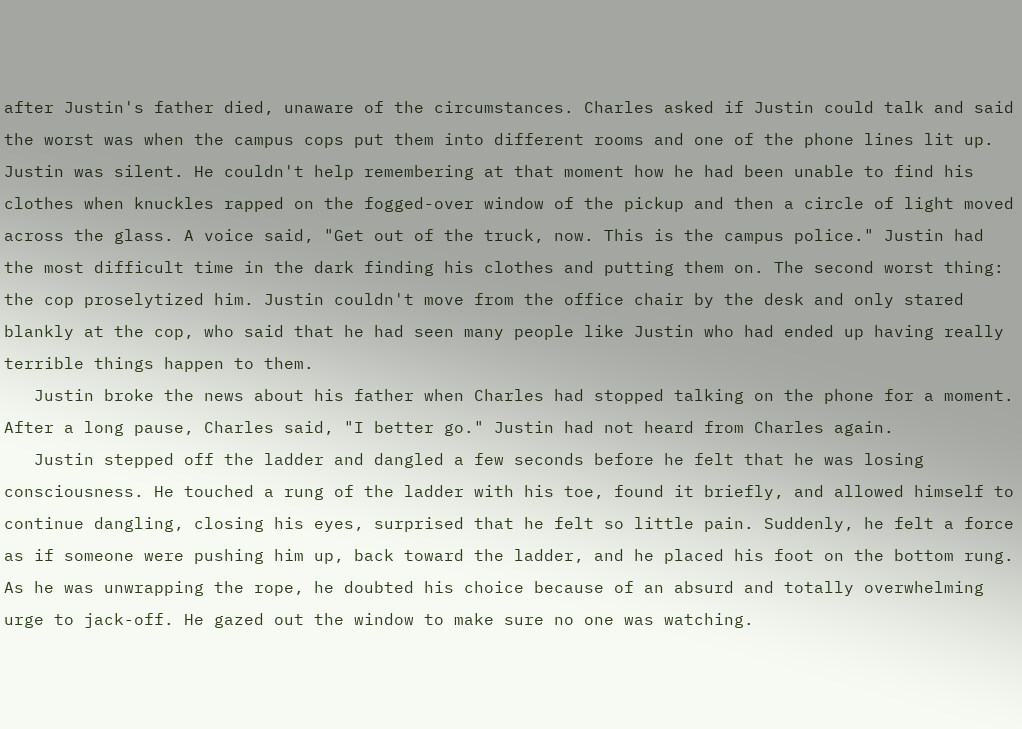after Justin's father died, unaware of the circumstances. Charles asked if Justin could talk and said the worst was when the campus cops put them into different rooms and one of the phone lines lit up. Justin was silent. He couldn't help remembering at that moment how he had been unable to find his clothes when knuckles rapped on the fogged-over window of the pickup and then a circle of light moved across the glass. A voice said, "Get out of the truck, now. This is the campus police." Justin had the most difficult time in the dark finding his clothes and putting them on. The second worst thing: the cop proselytized him. Justin couldn't move from the office chair by the desk and only stared blankly at the cop, who said that he had seen many people like Justin who had ended up having really terrible things happen to them.
   Justin broke the news about his father when Charles had stopped talking on the phone for a moment. After a long pause, Charles said, "I better go." Justin had not heard from Charles again.
   Justin stepped off the ladder and dangled a few seconds before he felt that he was losing consciousness. He touched a rung of the ladder with his toe, found it briefly, and allowed himself to continue dangling, closing his eyes, surprised that he felt so little pain. Suddenly, he felt a force as if someone were pushing him up, back toward the ladder, and he placed his foot on the bottom rung. As he was unwrapping the rope, he doubted his choice because of an absurd and totally overwhelming urge to jack-off. He gazed out the window to make sure no one was watching.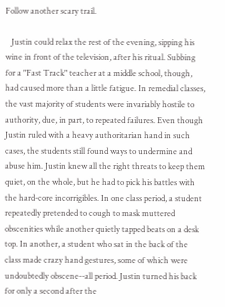Follow another scary trail.

   Justin could relax the rest of the evening, sipping his wine in front of the television, after his ritual. Subbing for a "Fast Track" teacher at a middle school, though, had caused more than a little fatigue. In remedial classes, the vast majority of students were invariably hostile to authority, due, in part, to repeated failures. Even though Justin ruled with a heavy authoritarian hand in such cases, the students still found ways to undermine and abuse him. Justin knew all the right threats to keep them quiet, on the whole, but he had to pick his battles with the hard-core incorrigibles. In one class period, a student repeatedly pretended to cough to mask muttered obscenities while another quietly tapped beats on a desk top. In another, a student who sat in the back of the class made crazy hand gestures, some of which were undoubtedly obscene--all period. Justin turned his back for only a second after the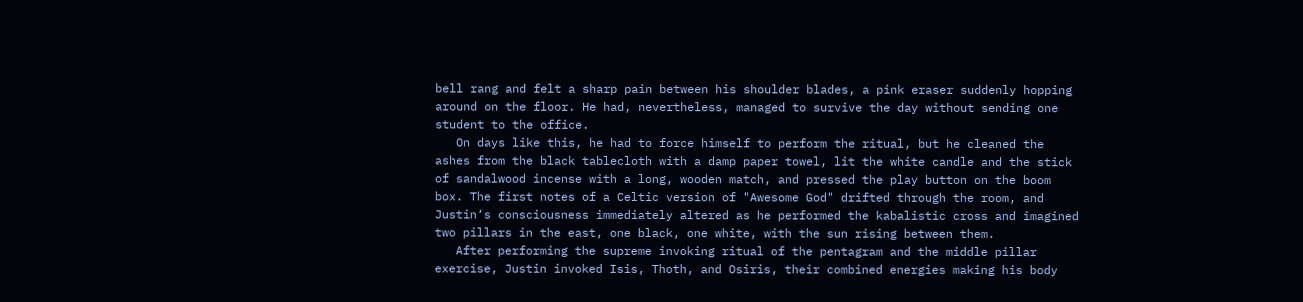bell rang and felt a sharp pain between his shoulder blades, a pink eraser suddenly hopping around on the floor. He had, nevertheless, managed to survive the day without sending one student to the office.
   On days like this, he had to force himself to perform the ritual, but he cleaned the ashes from the black tablecloth with a damp paper towel, lit the white candle and the stick of sandalwood incense with a long, wooden match, and pressed the play button on the boom box. The first notes of a Celtic version of "Awesome God" drifted through the room, and Justin‘s consciousness immediately altered as he performed the kabalistic cross and imagined two pillars in the east, one black, one white, with the sun rising between them.
   After performing the supreme invoking ritual of the pentagram and the middle pillar exercise, Justin invoked Isis, Thoth, and Osiris, their combined energies making his body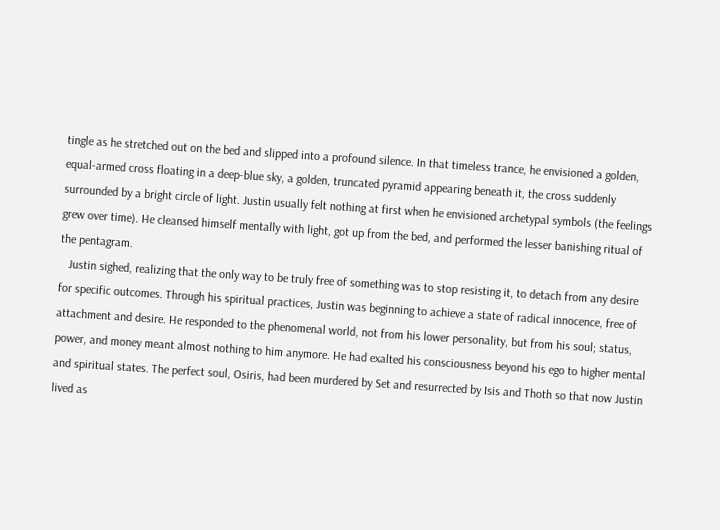tingle as he stretched out on the bed and slipped into a profound silence. In that timeless trance, he envisioned a golden, equal-armed cross floating in a deep-blue sky, a golden, truncated pyramid appearing beneath it, the cross suddenly surrounded by a bright circle of light. Justin usually felt nothing at first when he envisioned archetypal symbols (the feelings grew over time). He cleansed himself mentally with light, got up from the bed, and performed the lesser banishing ritual of the pentagram.
   Justin sighed, realizing that the only way to be truly free of something was to stop resisting it, to detach from any desire for specific outcomes. Through his spiritual practices, Justin was beginning to achieve a state of radical innocence, free of attachment and desire. He responded to the phenomenal world, not from his lower personality, but from his soul; status, power, and money meant almost nothing to him anymore. He had exalted his consciousness beyond his ego to higher mental and spiritual states. The perfect soul, Osiris, had been murdered by Set and resurrected by Isis and Thoth so that now Justin lived as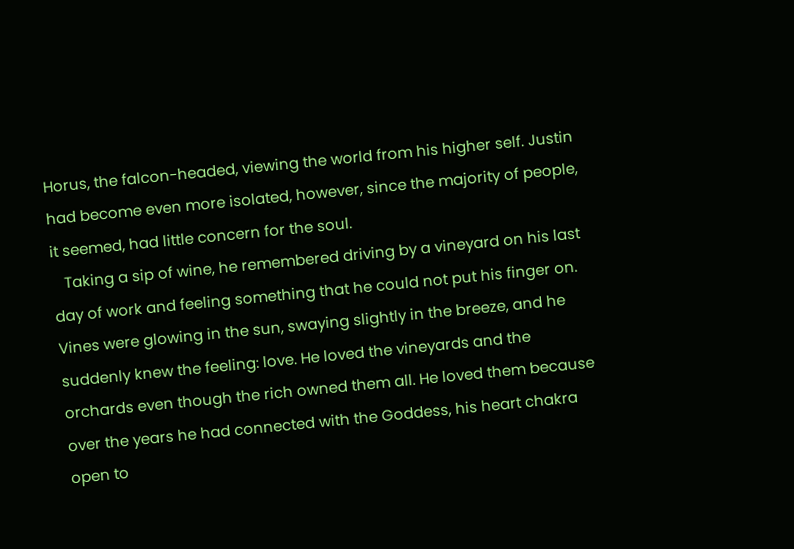Horus, the falcon-headed, viewing the world from his higher self. Justin had become even more isolated, however, since the majority of people, it seemed, had little concern for the soul.
   Taking a sip of wine, he remembered driving by a vineyard on his last day of work and feeling something that he could not put his finger on. Vines were glowing in the sun, swaying slightly in the breeze, and he suddenly knew the feeling: love. He loved the vineyards and the orchards even though the rich owned them all. He loved them because over the years he had connected with the Goddess, his heart chakra open to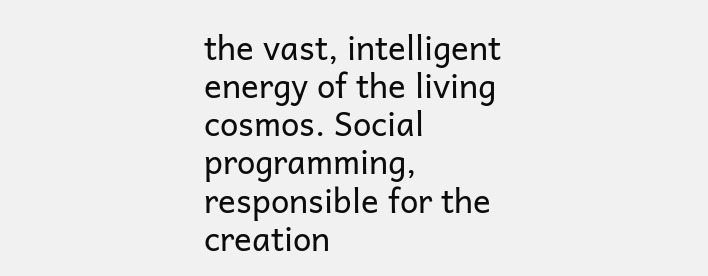the vast, intelligent energy of the living cosmos. Social programming, responsible for the creation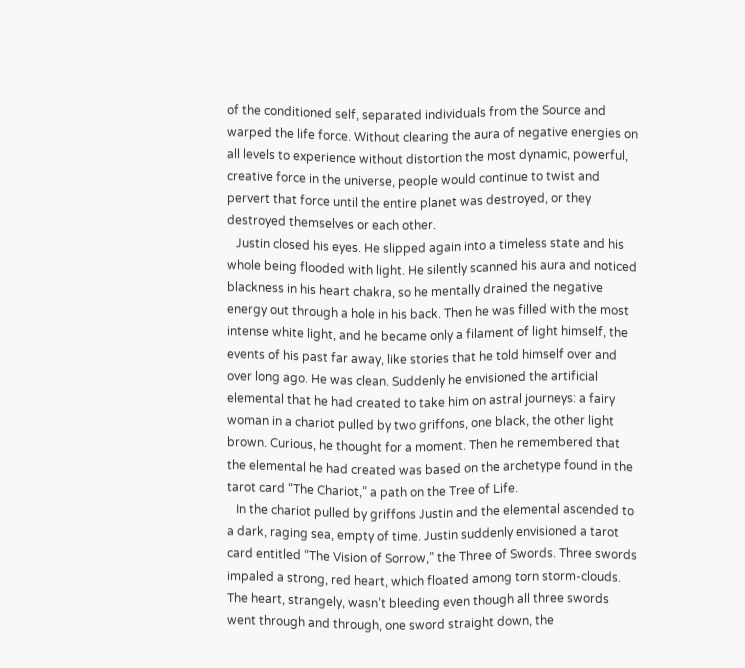of the conditioned self, separated individuals from the Source and warped the life force. Without clearing the aura of negative energies on all levels to experience without distortion the most dynamic, powerful, creative force in the universe, people would continue to twist and pervert that force until the entire planet was destroyed, or they destroyed themselves or each other.
   Justin closed his eyes. He slipped again into a timeless state and his whole being flooded with light. He silently scanned his aura and noticed blackness in his heart chakra, so he mentally drained the negative energy out through a hole in his back. Then he was filled with the most intense white light, and he became only a filament of light himself, the events of his past far away, like stories that he told himself over and over long ago. He was clean. Suddenly he envisioned the artificial elemental that he had created to take him on astral journeys: a fairy woman in a chariot pulled by two griffons, one black, the other light brown. Curious, he thought for a moment. Then he remembered that the elemental he had created was based on the archetype found in the tarot card “The Chariot,” a path on the Tree of Life.
   In the chariot pulled by griffons Justin and the elemental ascended to a dark, raging sea, empty of time. Justin suddenly envisioned a tarot card entitled “The Vision of Sorrow,” the Three of Swords. Three swords impaled a strong, red heart, which floated among torn storm-clouds. The heart, strangely, wasn’t bleeding even though all three swords went through and through, one sword straight down, the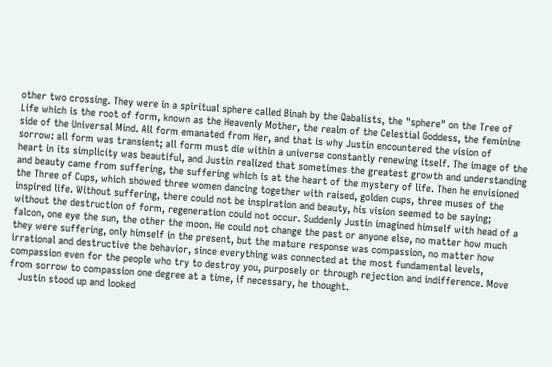other two crossing. They were in a spiritual sphere called Binah by the Qabalists, the "sphere" on the Tree of Life which is the root of form, known as the Heavenly Mother, the realm of the Celestial Goddess, the feminine side of the Universal Mind. All form emanated from Her, and that is why Justin encountered the vision of sorrow: all form was transient; all form must die within a universe constantly renewing itself. The image of the heart in its simplicity was beautiful, and Justin realized that sometimes the greatest growth and understanding and beauty came from suffering, the suffering which is at the heart of the mystery of life. Then he envisioned the Three of Cups, which showed three women dancing together with raised, golden cups, three muses of the inspired life. Without suffering, there could not be inspiration and beauty, his vision seemed to be saying; without the destruction of form, regeneration could not occur. Suddenly Justin imagined himself with head of a falcon, one eye the sun, the other the moon. He could not change the past or anyone else, no matter how much they were suffering, only himself in the present, but the mature response was compassion, no matter how irrational and destructive the behavior, since everything was connected at the most fundamental levels, compassion even for the people who try to destroy you, purposely or through rejection and indifference. Move from sorrow to compassion one degree at a time, if necessary, he thought.
   Justin stood up and looked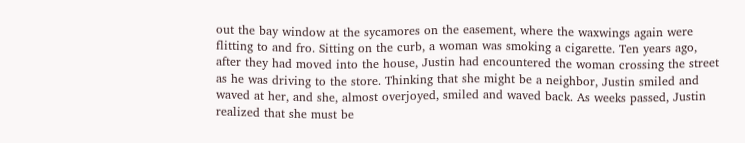out the bay window at the sycamores on the easement, where the waxwings again were flitting to and fro. Sitting on the curb, a woman was smoking a cigarette. Ten years ago, after they had moved into the house, Justin had encountered the woman crossing the street as he was driving to the store. Thinking that she might be a neighbor, Justin smiled and waved at her, and she, almost overjoyed, smiled and waved back. As weeks passed, Justin realized that she must be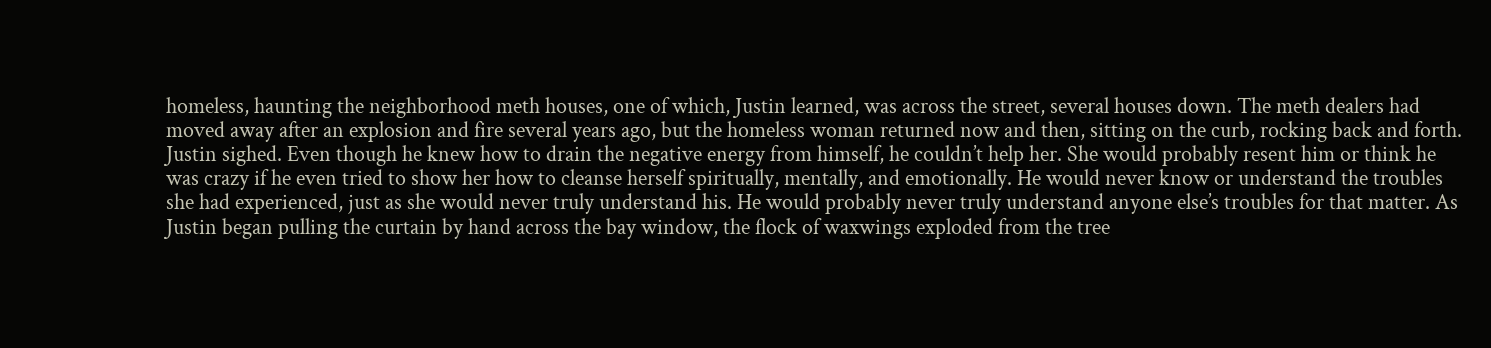homeless, haunting the neighborhood meth houses, one of which, Justin learned, was across the street, several houses down. The meth dealers had moved away after an explosion and fire several years ago, but the homeless woman returned now and then, sitting on the curb, rocking back and forth. Justin sighed. Even though he knew how to drain the negative energy from himself, he couldn’t help her. She would probably resent him or think he was crazy if he even tried to show her how to cleanse herself spiritually, mentally, and emotionally. He would never know or understand the troubles she had experienced, just as she would never truly understand his. He would probably never truly understand anyone else’s troubles for that matter. As Justin began pulling the curtain by hand across the bay window, the flock of waxwings exploded from the tree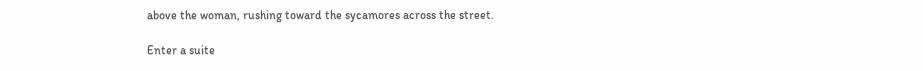above the woman, rushing toward the sycamores across the street.

Enter a suite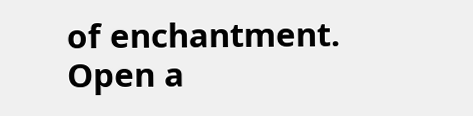of enchantment.
Open a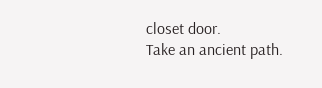closet door.
Take an ancient path.